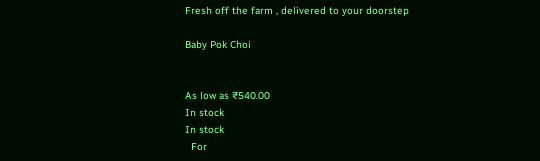Fresh off the farm , delivered to your doorstep

Baby Pok Choi


As low as ₹540.00
In stock
In stock
  For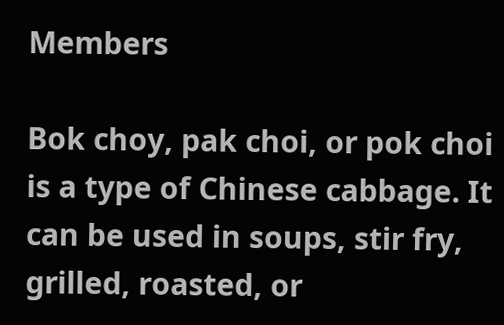Members

Bok choy, pak choi, or pok choi is a type of Chinese cabbage. It can be used in soups, stir fry, grilled, roasted, or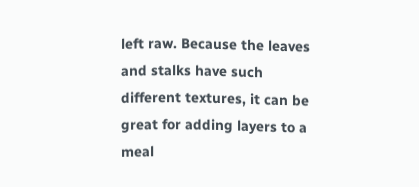left raw. Because the leaves and stalks have such different textures, it can be great for adding layers to a meal